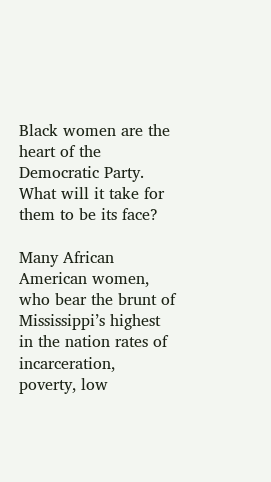Black women are the heart of the Democratic Party. What will it take for them to be its face?

Many African American women, who bear the brunt of Mississippi’s highest in the nation rates of incarceration, poverty, low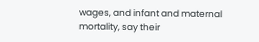wages, and infant and maternal mortality, say their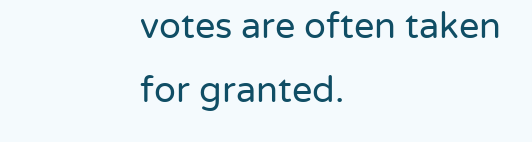votes are often taken for granted.